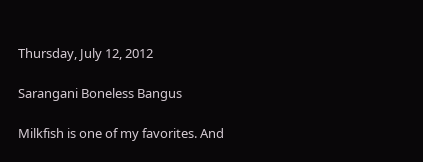Thursday, July 12, 2012

Sarangani Boneless Bangus

Milkfish is one of my favorites. And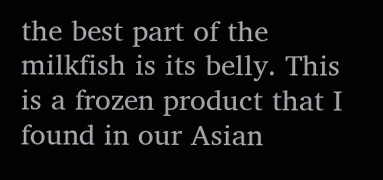the best part of the milkfish is its belly. This is a frozen product that I found in our Asian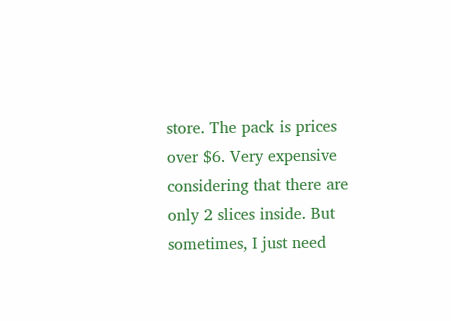store. The pack is prices over $6. Very expensive considering that there are only 2 slices inside. But sometimes, I just need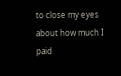to close my eyes about how much I paid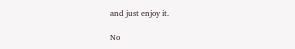and just enjoy it.

No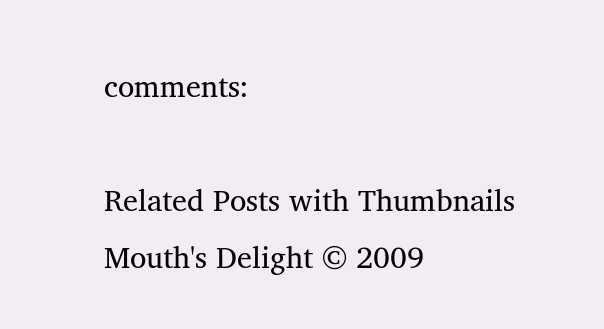comments:

Related Posts with Thumbnails
Mouth's Delight © 2009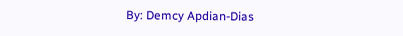By: Demcy Apdian-Dias